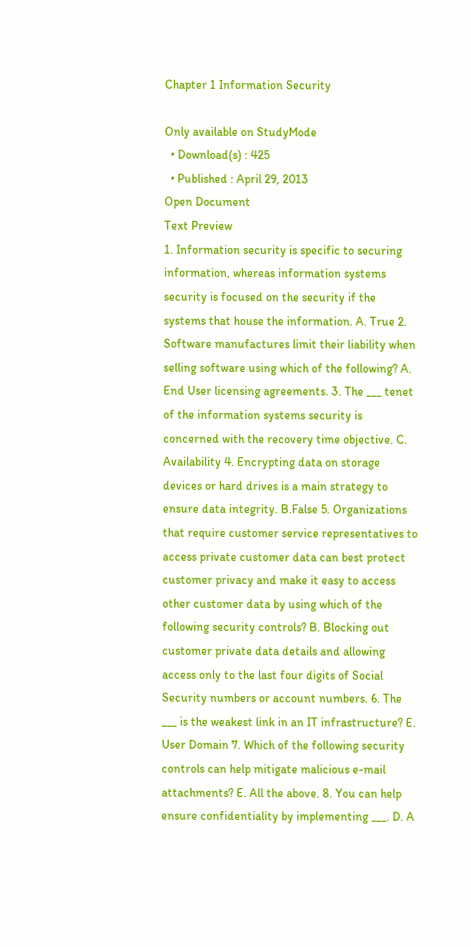Chapter 1 Information Security

Only available on StudyMode
  • Download(s) : 425
  • Published : April 29, 2013
Open Document
Text Preview
1. Information security is specific to securing information, whereas information systems security is focused on the security if the systems that house the information. A. True 2. Software manufactures limit their liability when selling software using which of the following? A. End User licensing agreements. 3. The ___ tenet of the information systems security is concerned with the recovery time objective. C. Availability 4. Encrypting data on storage devices or hard drives is a main strategy to ensure data integrity. B.False 5. Organizations that require customer service representatives to access private customer data can best protect customer privacy and make it easy to access other customer data by using which of the following security controls? B. Blocking out customer private data details and allowing access only to the last four digits of Social Security numbers or account numbers. 6. The ___ is the weakest link in an IT infrastructure? E. User Domain 7. Which of the following security controls can help mitigate malicious e-mail attachments? E. All the above. 8. You can help ensure confidentiality by implementing ___. D. A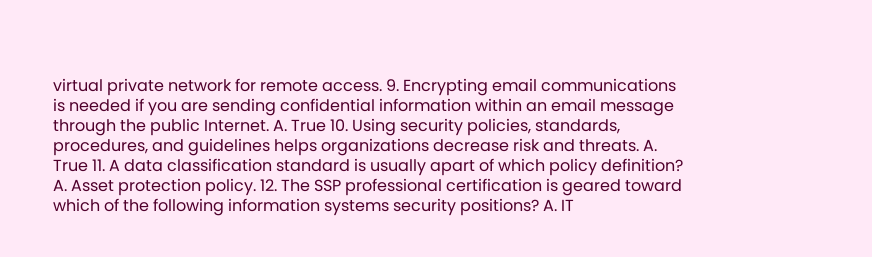virtual private network for remote access. 9. Encrypting email communications is needed if you are sending confidential information within an email message through the public Internet. A. True 10. Using security policies, standards, procedures, and guidelines helps organizations decrease risk and threats. A. True 11. A data classification standard is usually apart of which policy definition? A. Asset protection policy. 12. The SSP professional certification is geared toward which of the following information systems security positions? A. IT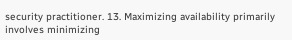security practitioner. 13. Maximizing availability primarily involves minimizing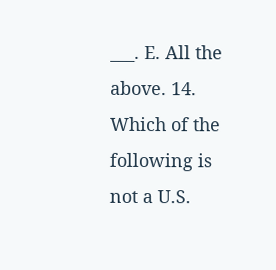___. E. All the above. 14. Which of the following is not a U.S.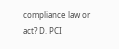compliance law or act? D. PCI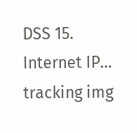DSS 15. Internet IP...
tracking img